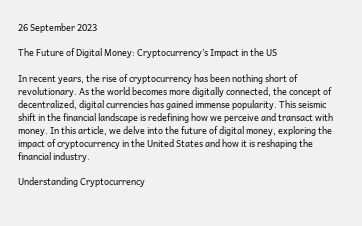26 September 2023

The Future of Digital Money: Cryptocurrency’s Impact in the US

In recent years, the rise of cryptocurrency has been nothing short of revolutionary. As the world becomes more digitally connected, the concept of decentralized, digital currencies has gained immense popularity. This seismic shift in the financial landscape is redefining how we perceive and transact with money. In this article, we delve into the future of digital money, exploring the impact of cryptocurrency in the United States and how it is reshaping the financial industry.

Understanding Cryptocurrency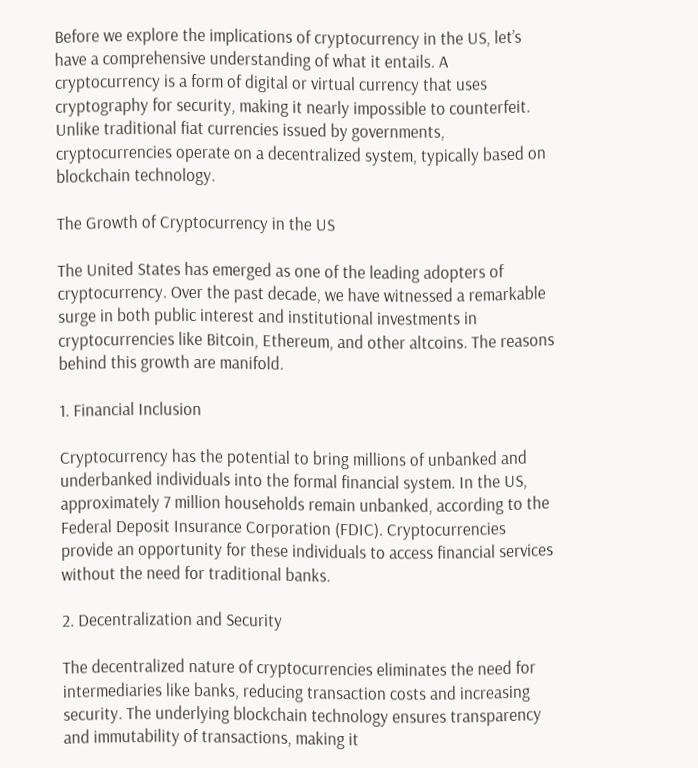Before we explore the implications of cryptocurrency in the US, let’s have a comprehensive understanding of what it entails. A cryptocurrency is a form of digital or virtual currency that uses cryptography for security, making it nearly impossible to counterfeit. Unlike traditional fiat currencies issued by governments, cryptocurrencies operate on a decentralized system, typically based on blockchain technology.

The Growth of Cryptocurrency in the US

The United States has emerged as one of the leading adopters of cryptocurrency. Over the past decade, we have witnessed a remarkable surge in both public interest and institutional investments in cryptocurrencies like Bitcoin, Ethereum, and other altcoins. The reasons behind this growth are manifold.

1. Financial Inclusion

Cryptocurrency has the potential to bring millions of unbanked and underbanked individuals into the formal financial system. In the US, approximately 7 million households remain unbanked, according to the Federal Deposit Insurance Corporation (FDIC). Cryptocurrencies provide an opportunity for these individuals to access financial services without the need for traditional banks.

2. Decentralization and Security

The decentralized nature of cryptocurrencies eliminates the need for intermediaries like banks, reducing transaction costs and increasing security. The underlying blockchain technology ensures transparency and immutability of transactions, making it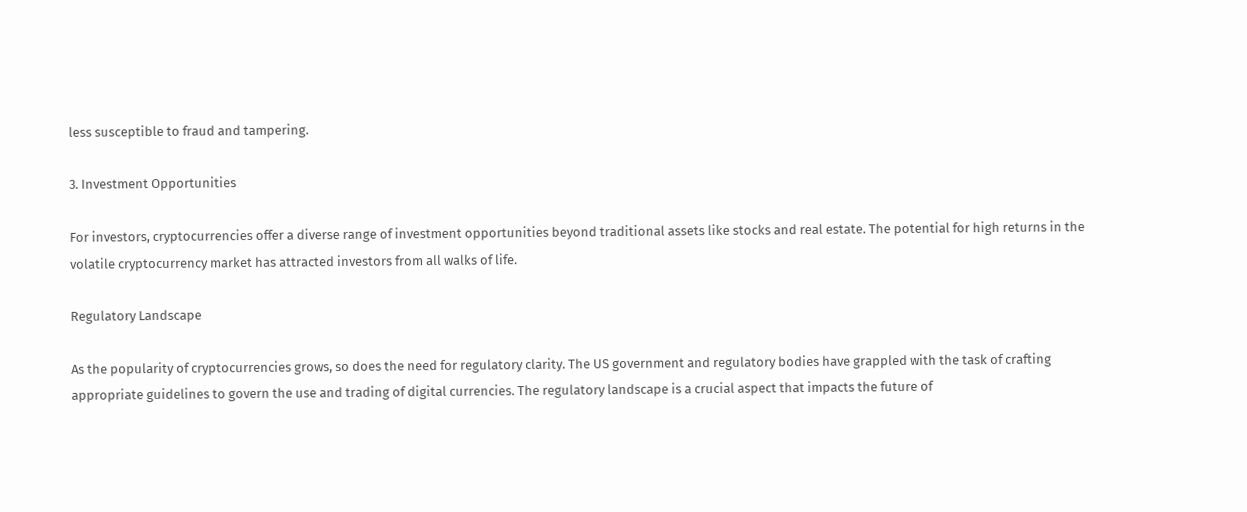less susceptible to fraud and tampering.

3. Investment Opportunities

For investors, cryptocurrencies offer a diverse range of investment opportunities beyond traditional assets like stocks and real estate. The potential for high returns in the volatile cryptocurrency market has attracted investors from all walks of life.

Regulatory Landscape

As the popularity of cryptocurrencies grows, so does the need for regulatory clarity. The US government and regulatory bodies have grappled with the task of crafting appropriate guidelines to govern the use and trading of digital currencies. The regulatory landscape is a crucial aspect that impacts the future of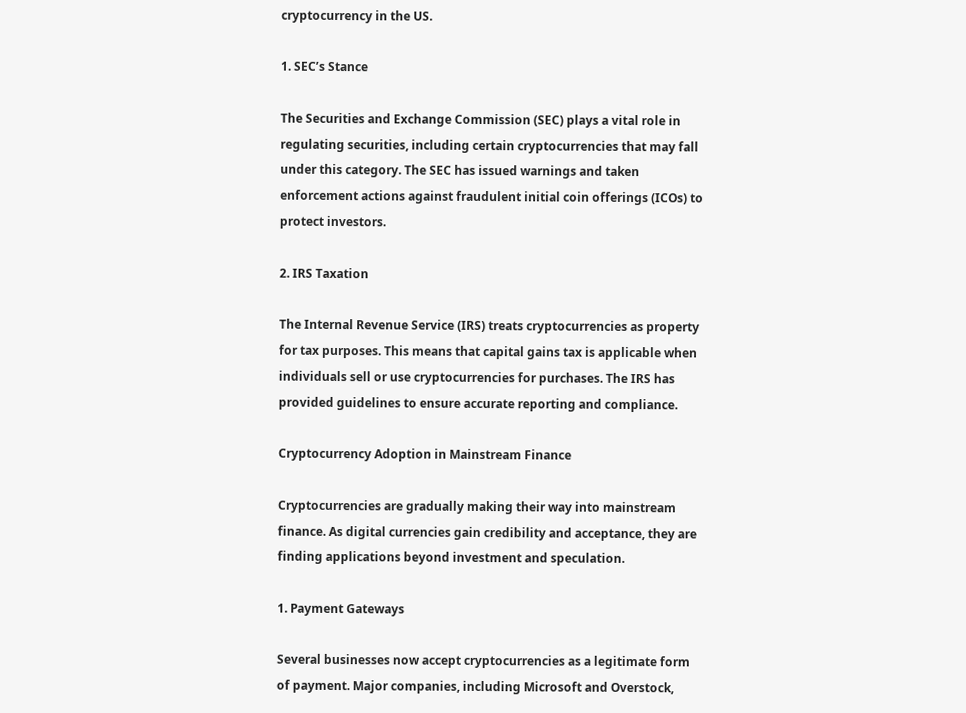cryptocurrency in the US.

1. SEC’s Stance

The Securities and Exchange Commission (SEC) plays a vital role in regulating securities, including certain cryptocurrencies that may fall under this category. The SEC has issued warnings and taken enforcement actions against fraudulent initial coin offerings (ICOs) to protect investors.

2. IRS Taxation

The Internal Revenue Service (IRS) treats cryptocurrencies as property for tax purposes. This means that capital gains tax is applicable when individuals sell or use cryptocurrencies for purchases. The IRS has provided guidelines to ensure accurate reporting and compliance.

Cryptocurrency Adoption in Mainstream Finance

Cryptocurrencies are gradually making their way into mainstream finance. As digital currencies gain credibility and acceptance, they are finding applications beyond investment and speculation.

1. Payment Gateways

Several businesses now accept cryptocurrencies as a legitimate form of payment. Major companies, including Microsoft and Overstock,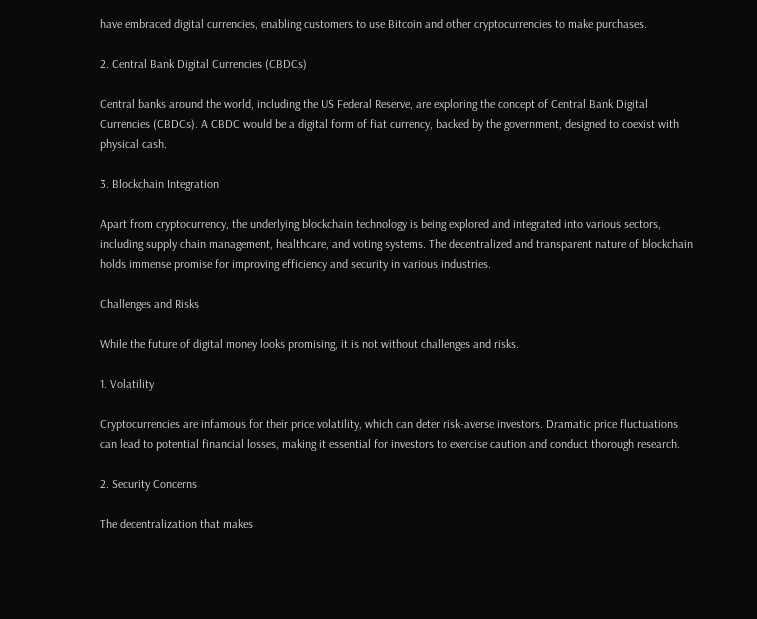have embraced digital currencies, enabling customers to use Bitcoin and other cryptocurrencies to make purchases.

2. Central Bank Digital Currencies (CBDCs)

Central banks around the world, including the US Federal Reserve, are exploring the concept of Central Bank Digital Currencies (CBDCs). A CBDC would be a digital form of fiat currency, backed by the government, designed to coexist with physical cash.

3. Blockchain Integration

Apart from cryptocurrency, the underlying blockchain technology is being explored and integrated into various sectors, including supply chain management, healthcare, and voting systems. The decentralized and transparent nature of blockchain holds immense promise for improving efficiency and security in various industries.

Challenges and Risks

While the future of digital money looks promising, it is not without challenges and risks.

1. Volatility

Cryptocurrencies are infamous for their price volatility, which can deter risk-averse investors. Dramatic price fluctuations can lead to potential financial losses, making it essential for investors to exercise caution and conduct thorough research.

2. Security Concerns

The decentralization that makes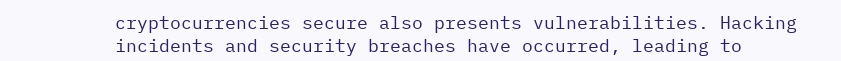cryptocurrencies secure also presents vulnerabilities. Hacking incidents and security breaches have occurred, leading to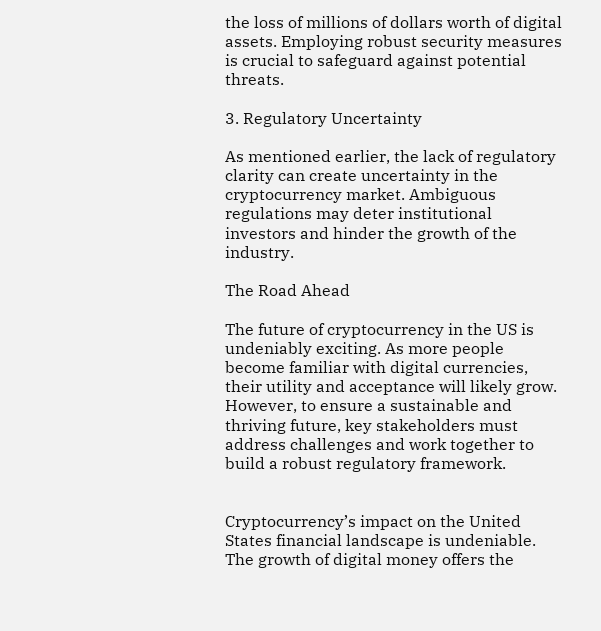the loss of millions of dollars worth of digital assets. Employing robust security measures is crucial to safeguard against potential threats.

3. Regulatory Uncertainty

As mentioned earlier, the lack of regulatory clarity can create uncertainty in the cryptocurrency market. Ambiguous regulations may deter institutional investors and hinder the growth of the industry.

The Road Ahead

The future of cryptocurrency in the US is undeniably exciting. As more people become familiar with digital currencies, their utility and acceptance will likely grow. However, to ensure a sustainable and thriving future, key stakeholders must address challenges and work together to build a robust regulatory framework.


Cryptocurrency’s impact on the United States financial landscape is undeniable. The growth of digital money offers the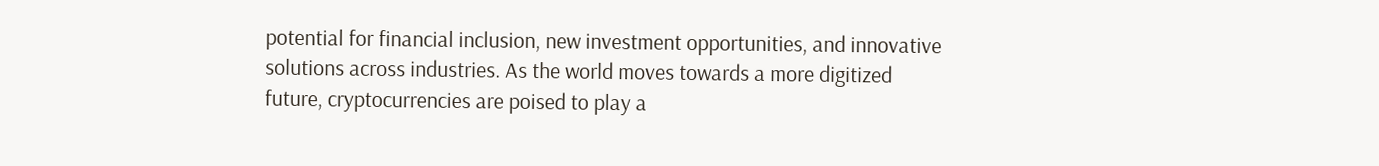potential for financial inclusion, new investment opportunities, and innovative solutions across industries. As the world moves towards a more digitized future, cryptocurrencies are poised to play a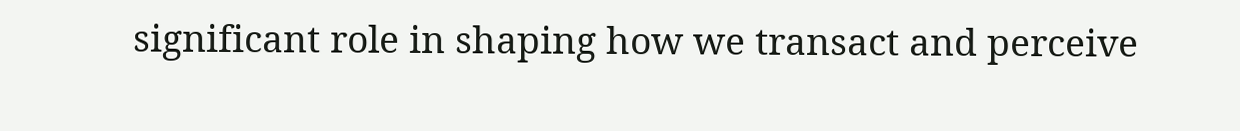significant role in shaping how we transact and perceive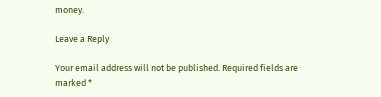money.

Leave a Reply

Your email address will not be published. Required fields are marked *